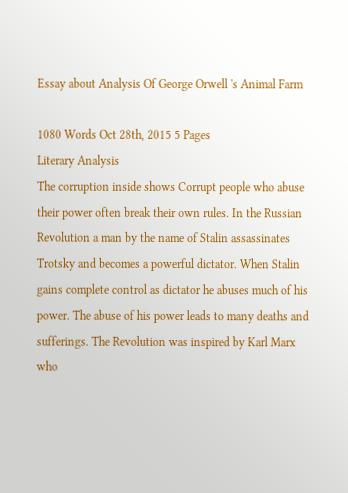Essay about Analysis Of George Orwell 's Animal Farm

1080 Words Oct 28th, 2015 5 Pages
Literary Analysis
The corruption inside shows Corrupt people who abuse their power often break their own rules. In the Russian Revolution a man by the name of Stalin assassinates Trotsky and becomes a powerful dictator. When Stalin gains complete control as dictator he abuses much of his power. The abuse of his power leads to many deaths and sufferings. The Revolution was inspired by Karl Marx who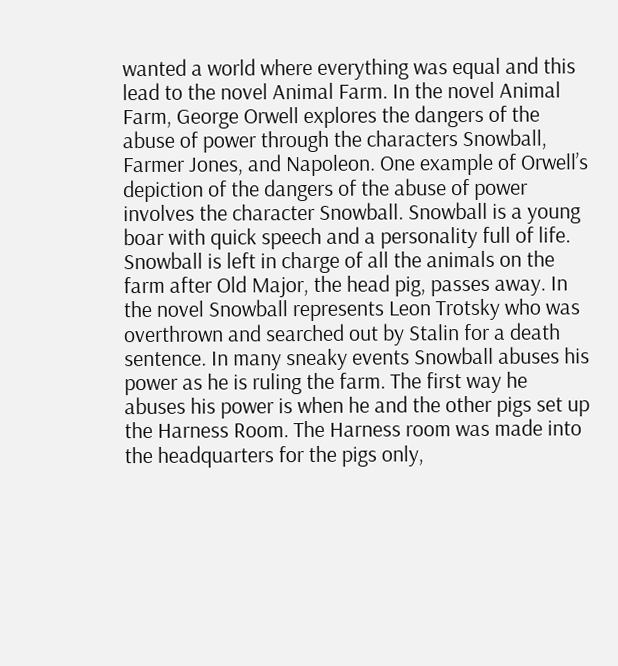wanted a world where everything was equal and this lead to the novel Animal Farm. In the novel Animal Farm, George Orwell explores the dangers of the abuse of power through the characters Snowball, Farmer Jones, and Napoleon. One example of Orwell’s depiction of the dangers of the abuse of power involves the character Snowball. Snowball is a young boar with quick speech and a personality full of life. Snowball is left in charge of all the animals on the farm after Old Major, the head pig, passes away. In the novel Snowball represents Leon Trotsky who was overthrown and searched out by Stalin for a death sentence. In many sneaky events Snowball abuses his power as he is ruling the farm. The first way he abuses his power is when he and the other pigs set up the Harness Room. The Harness room was made into the headquarters for the pigs only,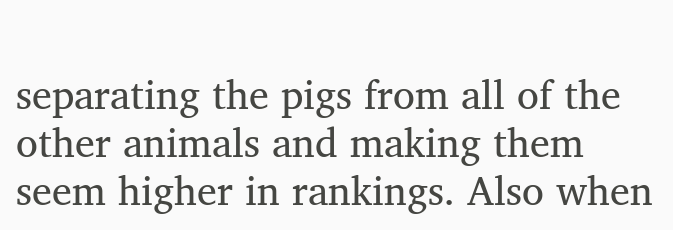separating the pigs from all of the other animals and making them seem higher in rankings. Also when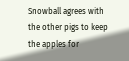Snowball agrees with the other pigs to keep the apples for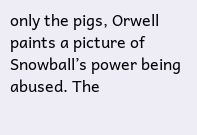only the pigs, Orwell paints a picture of Snowball’s power being abused. The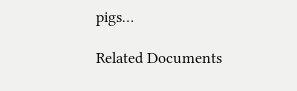pigs…

Related Documents